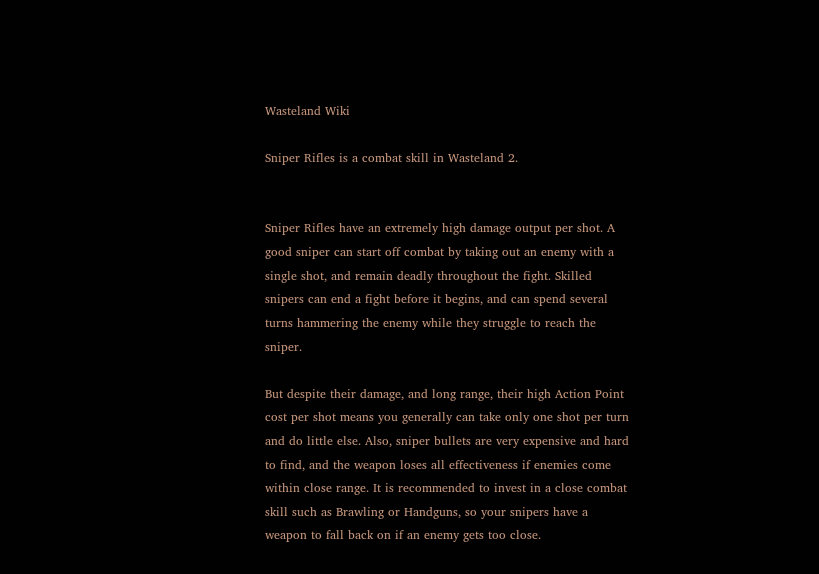Wasteland Wiki

Sniper Rifles is a combat skill in Wasteland 2.


Sniper Rifles have an extremely high damage output per shot. A good sniper can start off combat by taking out an enemy with a single shot, and remain deadly throughout the fight. Skilled snipers can end a fight before it begins, and can spend several turns hammering the enemy while they struggle to reach the sniper.

But despite their damage, and long range, their high Action Point cost per shot means you generally can take only one shot per turn and do little else. Also, sniper bullets are very expensive and hard to find, and the weapon loses all effectiveness if enemies come within close range. It is recommended to invest in a close combat skill such as Brawling or Handguns, so your snipers have a weapon to fall back on if an enemy gets too close.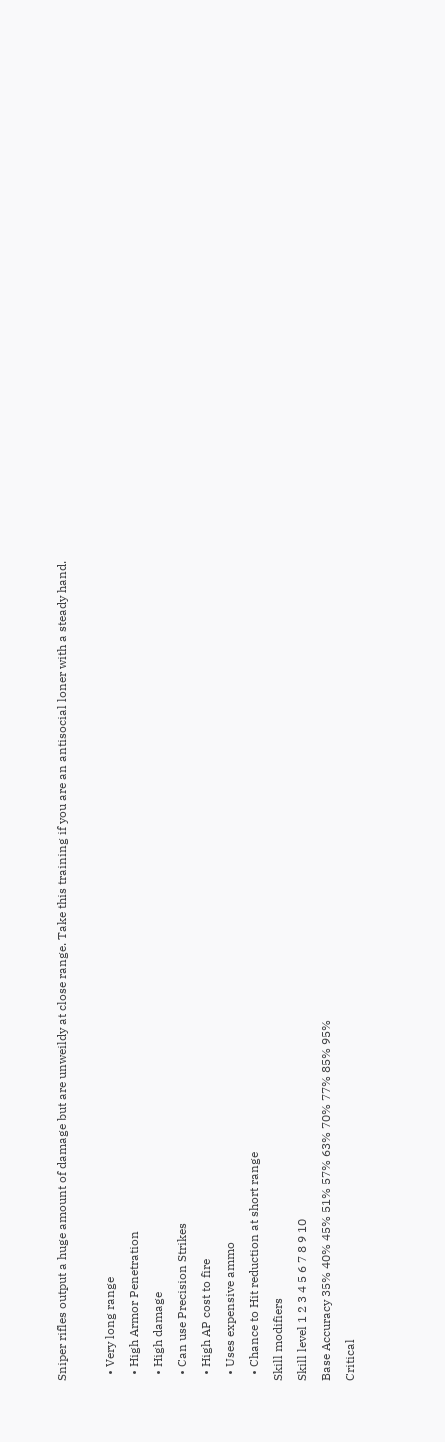Sniper rifles output a huge amount of damage but are unweildy at close range. Take this training if you are an antisocial loner with a steady hand.

  • Very long range
  • High Armor Penetration
  • High damage
  • Can use Precision Strikes
  • High AP cost to fire
  • Uses expensive ammo
  • Chance to Hit reduction at short range
Skill modifiers
Skill level 1 2 3 4 5 6 7 8 9 10
Base Accuracy 35% 40% 45% 51% 57% 63% 70% 77% 85% 95%
Critical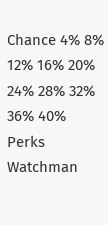Chance 4% 8% 12% 16% 20% 24% 28% 32% 36% 40%
Perks Watchman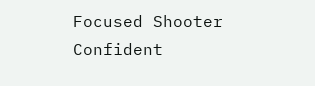Focused Shooter Confident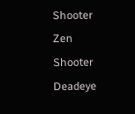Shooter Zen Shooter Deadeye